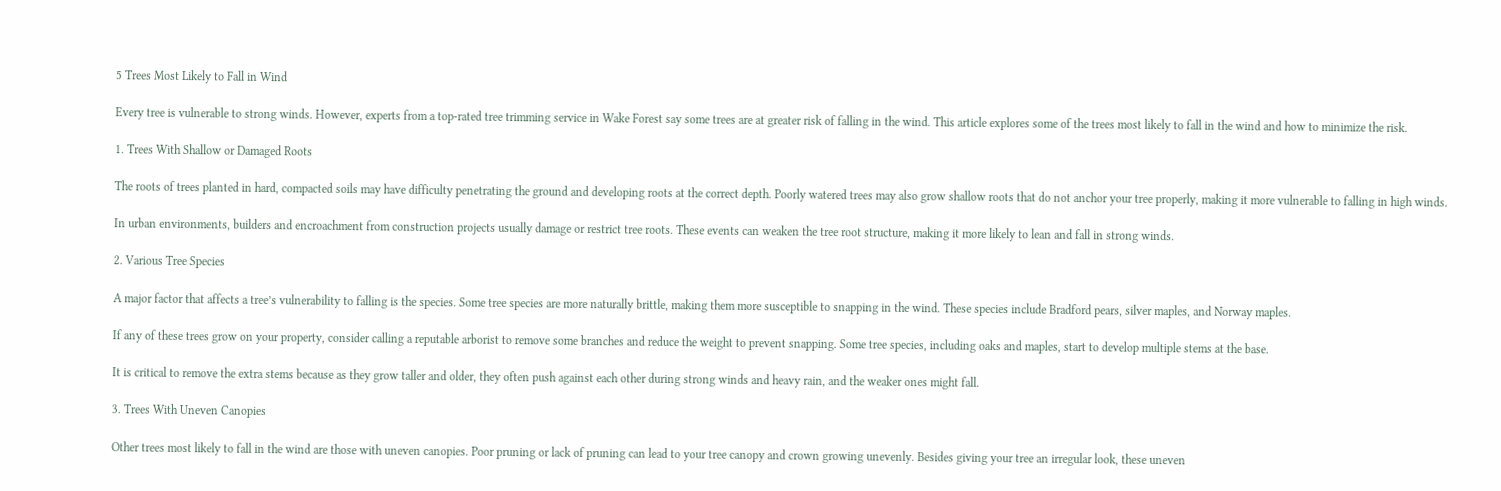5 Trees Most Likely to Fall in Wind

Every tree is vulnerable to strong winds. However, experts from a top-rated tree trimming service in Wake Forest say some trees are at greater risk of falling in the wind. This article explores some of the trees most likely to fall in the wind and how to minimize the risk.

1. Trees With Shallow or Damaged Roots

The roots of trees planted in hard, compacted soils may have difficulty penetrating the ground and developing roots at the correct depth. Poorly watered trees may also grow shallow roots that do not anchor your tree properly, making it more vulnerable to falling in high winds.

In urban environments, builders and encroachment from construction projects usually damage or restrict tree roots. These events can weaken the tree root structure, making it more likely to lean and fall in strong winds.

2. Various Tree Species

A major factor that affects a tree’s vulnerability to falling is the species. Some tree species are more naturally brittle, making them more susceptible to snapping in the wind. These species include Bradford pears, silver maples, and Norway maples.

If any of these trees grow on your property, consider calling a reputable arborist to remove some branches and reduce the weight to prevent snapping. Some tree species, including oaks and maples, start to develop multiple stems at the base.

It is critical to remove the extra stems because as they grow taller and older, they often push against each other during strong winds and heavy rain, and the weaker ones might fall.

3. Trees With Uneven Canopies

Other trees most likely to fall in the wind are those with uneven canopies. Poor pruning or lack of pruning can lead to your tree canopy and crown growing unevenly. Besides giving your tree an irregular look, these uneven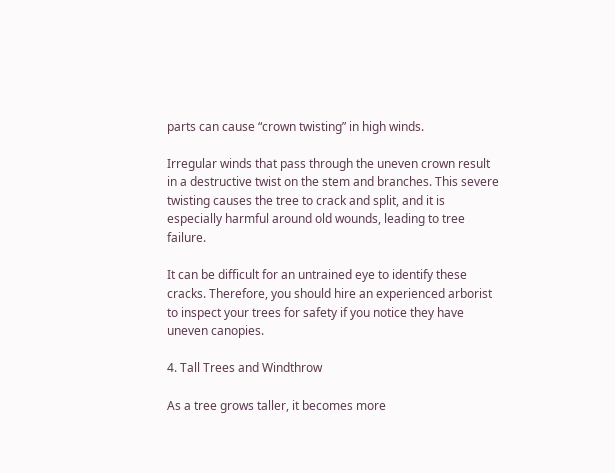parts can cause “crown twisting” in high winds.

Irregular winds that pass through the uneven crown result in a destructive twist on the stem and branches. This severe twisting causes the tree to crack and split, and it is especially harmful around old wounds, leading to tree failure.

It can be difficult for an untrained eye to identify these cracks. Therefore, you should hire an experienced arborist to inspect your trees for safety if you notice they have uneven canopies.

4. Tall Trees and Windthrow

As a tree grows taller, it becomes more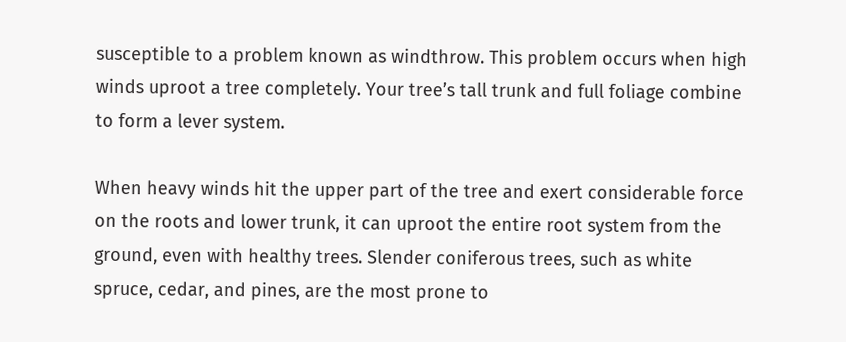susceptible to a problem known as windthrow. This problem occurs when high winds uproot a tree completely. Your tree’s tall trunk and full foliage combine to form a lever system.

When heavy winds hit the upper part of the tree and exert considerable force on the roots and lower trunk, it can uproot the entire root system from the ground, even with healthy trees. Slender coniferous trees, such as white spruce, cedar, and pines, are the most prone to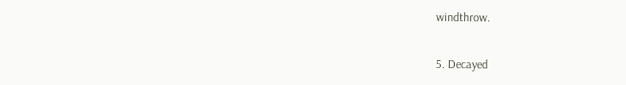windthrow.

5. Decayed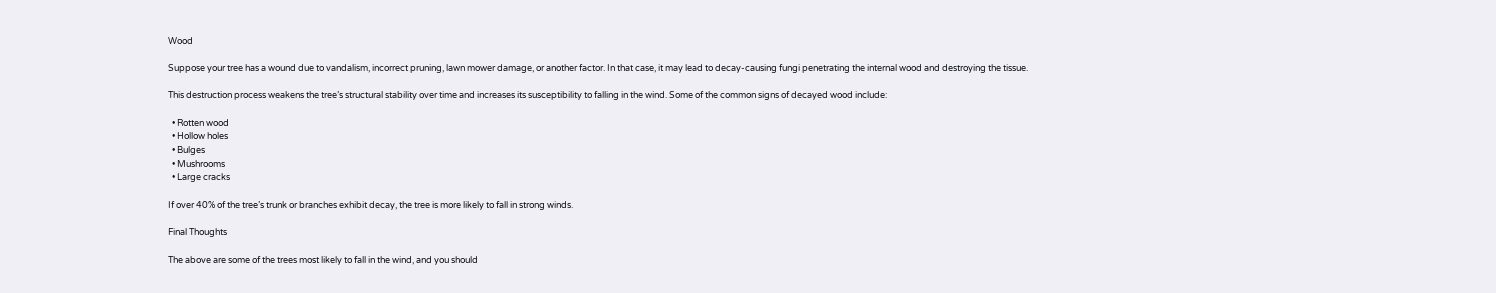Wood

Suppose your tree has a wound due to vandalism, incorrect pruning, lawn mower damage, or another factor. In that case, it may lead to decay-causing fungi penetrating the internal wood and destroying the tissue.

This destruction process weakens the tree’s structural stability over time and increases its susceptibility to falling in the wind. Some of the common signs of decayed wood include:

  • Rotten wood
  • Hollow holes
  • Bulges
  • Mushrooms
  • Large cracks

If over 40% of the tree’s trunk or branches exhibit decay, the tree is more likely to fall in strong winds.

Final Thoughts

The above are some of the trees most likely to fall in the wind, and you should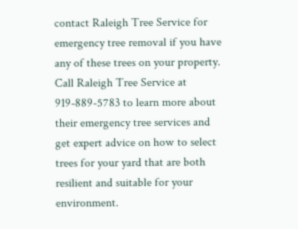contact Raleigh Tree Service for emergency tree removal if you have any of these trees on your property. Call Raleigh Tree Service at 919-889-5783 to learn more about their emergency tree services and get expert advice on how to select trees for your yard that are both resilient and suitable for your environment.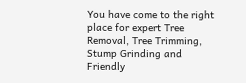You have come to the right place for expert Tree Removal, Tree Trimming, Stump Grinding and Friendly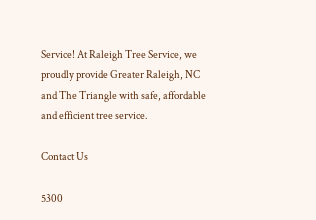Service! At Raleigh Tree Service, we proudly provide Greater Raleigh, NC and The Triangle with safe, affordable and efficient tree service.

Contact Us

5300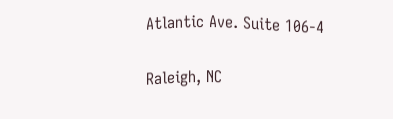Atlantic Ave. Suite 106-4

Raleigh, NC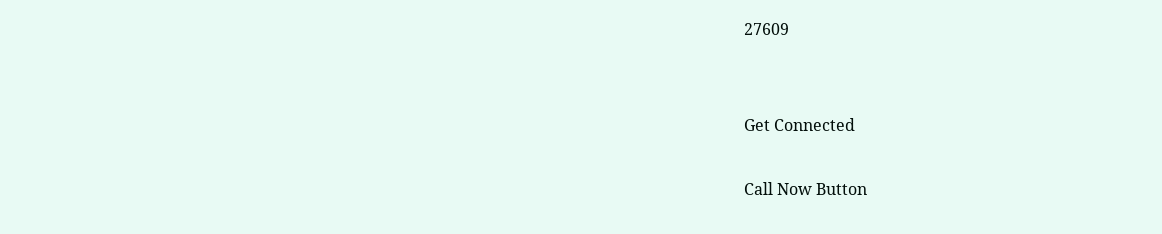27609


Get Connected

Call Now Button